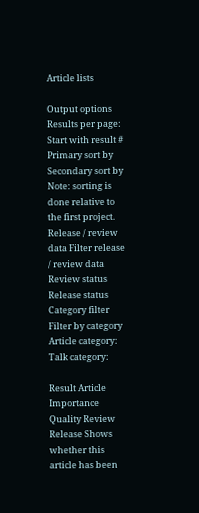Article lists

Output options Results per page:
Start with result #
Primary sort by
Secondary sort by
Note: sorting is done relative to the first project.
Release / review data Filter release / review data
Review status
Release status
Category filter Filter by category
Article category:
Talk category:

Result Article Importance Quality Review
Release Shows whether this article has been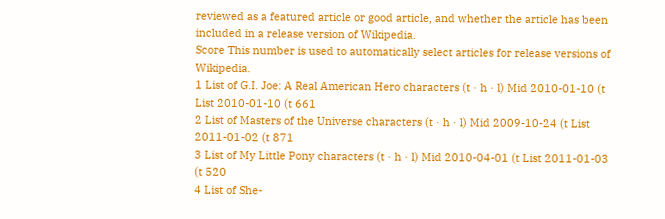reviewed as a featured article or good article, and whether the article has been included in a release version of Wikipedia.
Score This number is used to automatically select articles for release versions of Wikipedia.
1 List of G.I. Joe: A Real American Hero characters (t · h · l) Mid 2010-01-10 (t List 2010-01-10 (t 661
2 List of Masters of the Universe characters (t · h · l) Mid 2009-10-24 (t List 2011-01-02 (t 871
3 List of My Little Pony characters (t · h · l) Mid 2010-04-01 (t List 2011-01-03 (t 520
4 List of She-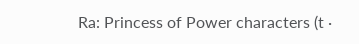Ra: Princess of Power characters (t ·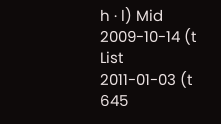h · l) Mid 2009-10-14 (t List 2011-01-03 (t 645